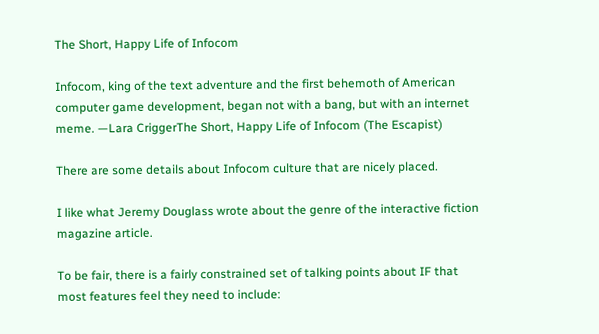The Short, Happy Life of Infocom

Infocom, king of the text adventure and the first behemoth of American computer game development, began not with a bang, but with an internet meme. —Lara CriggerThe Short, Happy Life of Infocom (The Escapist)

There are some details about Infocom culture that are nicely placed.

I like what Jeremy Douglass wrote about the genre of the interactive fiction magazine article.

To be fair, there is a fairly constrained set of talking points about IF that most features feel they need to include: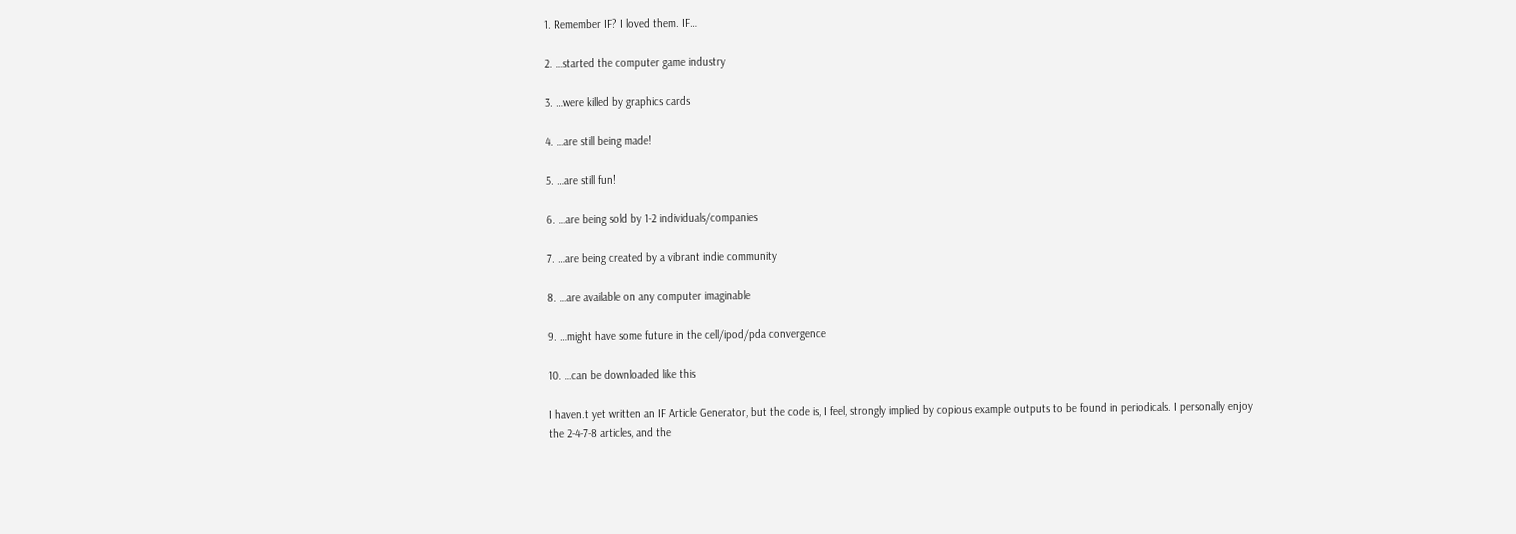1. Remember IF? I loved them. IF…

2. …started the computer game industry

3. …were killed by graphics cards

4. …are still being made!

5. …are still fun!

6. …are being sold by 1-2 individuals/companies

7. …are being created by a vibrant indie community

8. …are available on any computer imaginable

9. …might have some future in the cell/ipod/pda convergence

10. …can be downloaded like this

I haven.t yet written an IF Article Generator, but the code is, I feel, strongly implied by copious example outputs to be found in periodicals. I personally enjoy the 2-4-7-8 articles, and the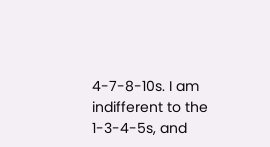4-7-8-10s. I am indifferent to the 1-3-4-5s, and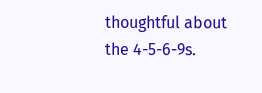thoughtful about the 4-5-6-9s.